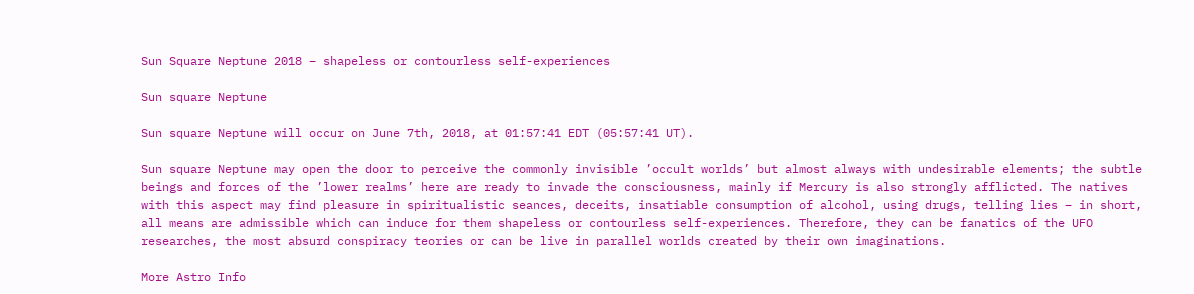Sun Square Neptune 2018 – shapeless or contourless self-experiences

Sun square Neptune

Sun square Neptune will occur on June 7th, 2018, at 01:57:41 EDT (05:57:41 UT).

Sun square Neptune may open the door to perceive the commonly invisible ’occult worlds’ but almost always with undesirable elements; the subtle beings and forces of the ’lower realms’ here are ready to invade the consciousness, mainly if Mercury is also strongly afflicted. The natives with this aspect may find pleasure in spiritualistic seances, deceits, insatiable consumption of alcohol, using drugs, telling lies – in short, all means are admissible which can induce for them shapeless or contourless self-experiences. Therefore, they can be fanatics of the UFO researches, the most absurd conspiracy teories or can be live in parallel worlds created by their own imaginations.

More Astro Info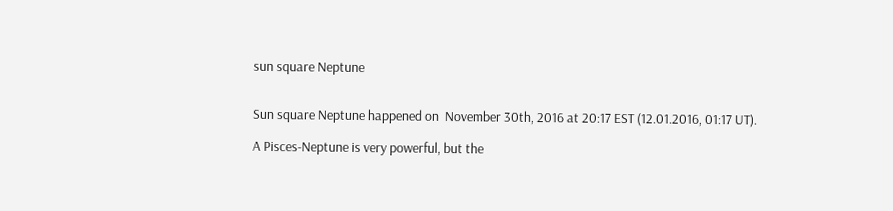sun square Neptune


Sun square Neptune happened on  November 30th, 2016 at 20:17 EST (12.01.2016, 01:17 UT).

A Pisces-Neptune is very powerful, but the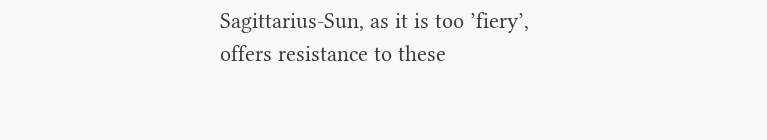Sagittarius-Sun, as it is too ’fiery’, offers resistance to these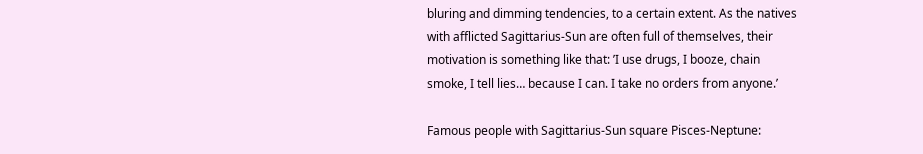bluring and dimming tendencies, to a certain extent. As the natives with afflicted Sagittarius-Sun are often full of themselves, their motivation is something like that: ’I use drugs, I booze, chain smoke, I tell lies… because I can. I take no orders from anyone.’

Famous people with Sagittarius-Sun square Pisces-Neptune: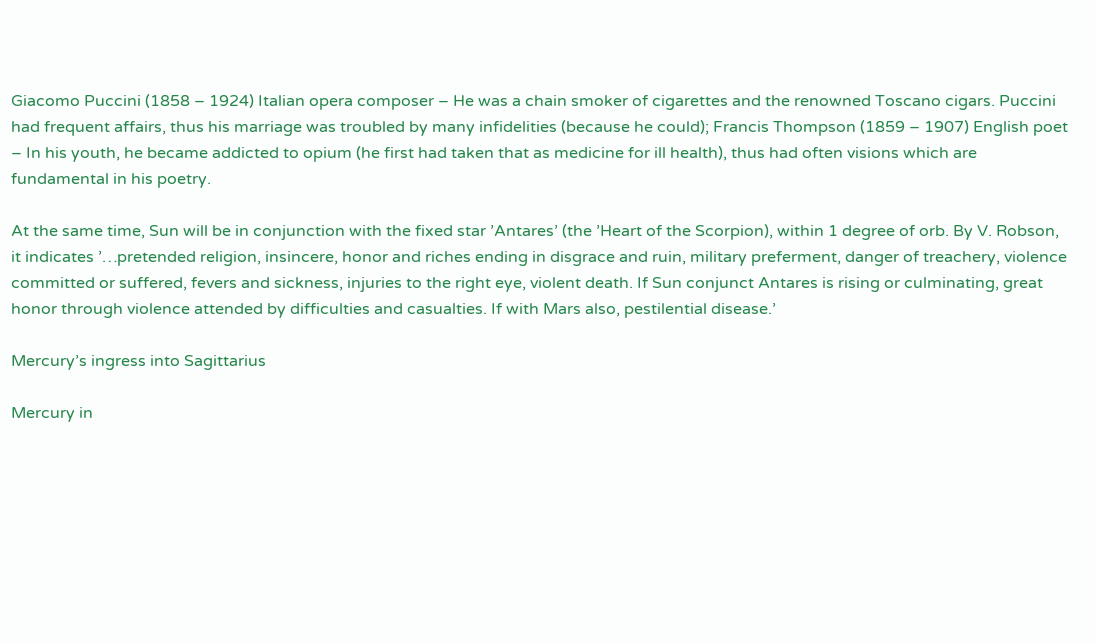Giacomo Puccini (1858 – 1924) Italian opera composer – He was a chain smoker of cigarettes and the renowned Toscano cigars. Puccini had frequent affairs, thus his marriage was troubled by many infidelities (because he could); Francis Thompson (1859 – 1907) English poet – In his youth, he became addicted to opium (he first had taken that as medicine for ill health), thus had often visions which are fundamental in his poetry.

At the same time, Sun will be in conjunction with the fixed star ’Antares’ (the ’Heart of the Scorpion), within 1 degree of orb. By V. Robson, it indicates ’…pretended religion, insincere, honor and riches ending in disgrace and ruin, military preferment, danger of treachery, violence committed or suffered, fevers and sickness, injuries to the right eye, violent death. If Sun conjunct Antares is rising or culminating, great honor through violence attended by difficulties and casualties. If with Mars also, pestilential disease.’

Mercury’s ingress into Sagittarius

Mercury in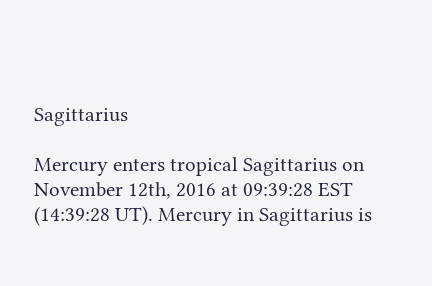Sagittarius

Mercury enters tropical Sagittarius on November 12th, 2016 at 09:39:28 EST (14:39:28 UT). Mercury in Sagittarius is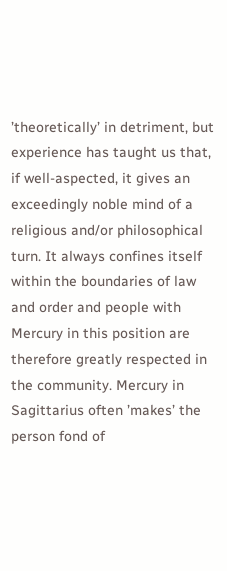’theoretically’ in detriment, but experience has taught us that, if well-aspected, it gives an exceedingly noble mind of a religious and/or philosophical turn. It always confines itself within the boundaries of law and order and people with Mercury in this position are therefore greatly respected in the community. Mercury in Sagittarius often ’makes’ the person fond of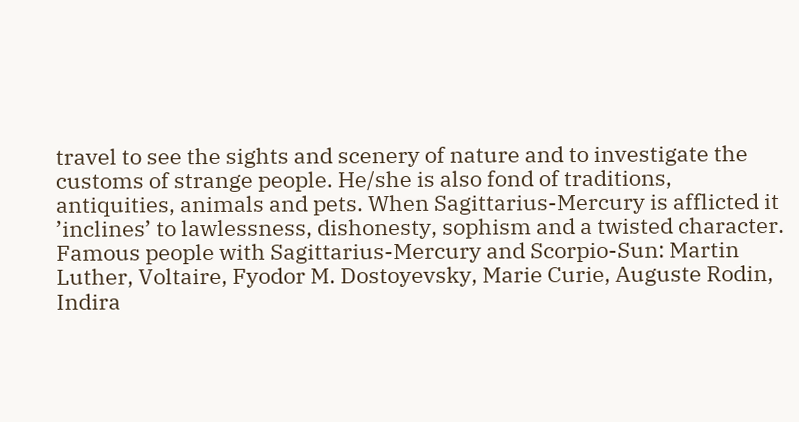travel to see the sights and scenery of nature and to investigate the customs of strange people. He/she is also fond of traditions, antiquities, animals and pets. When Sagittarius-Mercury is afflicted it ’inclines’ to lawlessness, dishonesty, sophism and a twisted character. Famous people with Sagittarius-Mercury and Scorpio-Sun: Martin Luther, Voltaire, Fyodor M. Dostoyevsky, Marie Curie, Auguste Rodin, Indira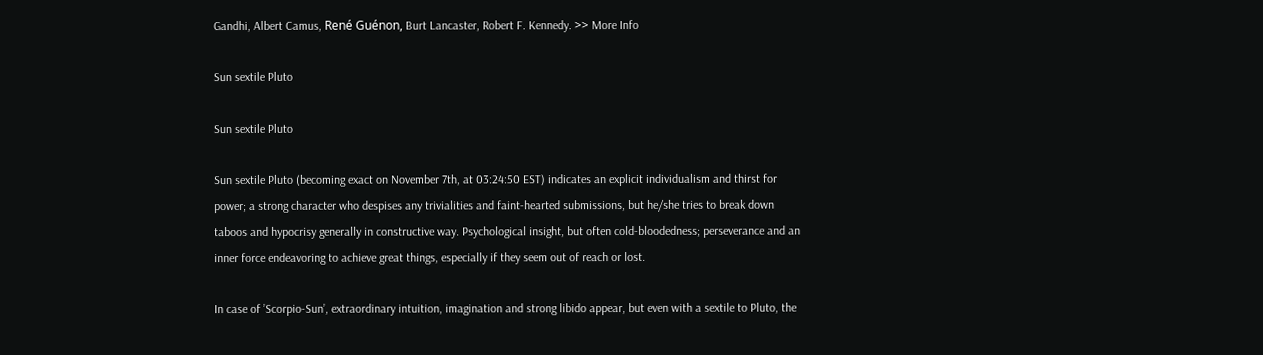Gandhi, Albert Camus, René Guénon, Burt Lancaster, Robert F. Kennedy. >> More Info

Sun sextile Pluto

Sun sextile Pluto

Sun sextile Pluto (becoming exact on November 7th, at 03:24:50 EST) indicates an explicit individualism and thirst for power; a strong character who despises any trivialities and faint-hearted submissions, but he/she tries to break down taboos and hypocrisy generally in constructive way. Psychological insight, but often cold-bloodedness; perseverance and an inner force endeavoring to achieve great things, especially if they seem out of reach or lost.

In case of ’Scorpio-Sun’, extraordinary intuition, imagination and strong libido appear, but even with a sextile to Pluto, the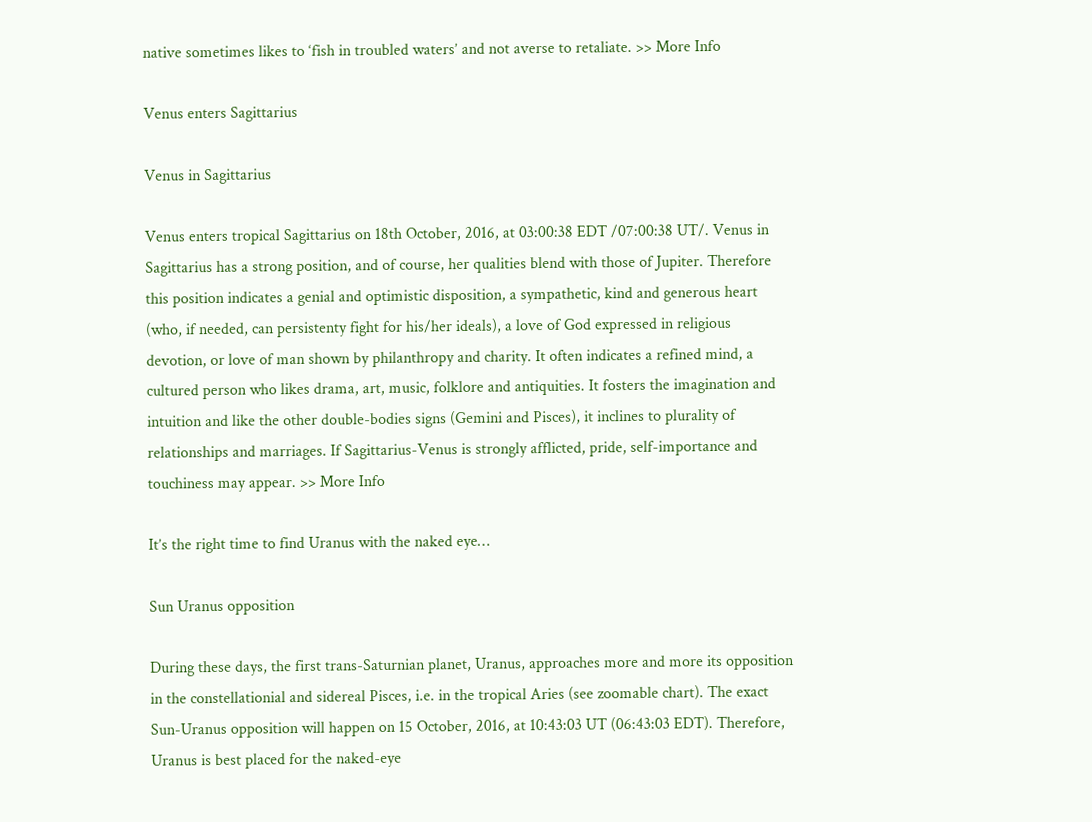native sometimes likes to ‘fish in troubled waters’ and not averse to retaliate. >> More Info

Venus enters Sagittarius

Venus in Sagittarius

Venus enters tropical Sagittarius on 18th October, 2016, at 03:00:38 EDT /07:00:38 UT/. Venus in Sagittarius has a strong position, and of course, her qualities blend with those of Jupiter. Therefore this position indicates a genial and optimistic disposition, a sympathetic, kind and generous heart (who, if needed, can persistenty fight for his/her ideals), a love of God expressed in religious devotion, or love of man shown by philanthropy and charity. It often indicates a refined mind, a cultured person who likes drama, art, music, folklore and antiquities. It fosters the imagination and intuition and like the other double-bodies signs (Gemini and Pisces), it inclines to plurality of relationships and marriages. If Sagittarius-Venus is strongly afflicted, pride, self-importance and touchiness may appear. >> More Info

It’s the right time to find Uranus with the naked eye…

Sun Uranus opposition

During these days, the first trans-Saturnian planet, Uranus, approaches more and more its opposition in the constellationial and sidereal Pisces, i.e. in the tropical Aries (see zoomable chart). The exact Sun-Uranus opposition will happen on 15 October, 2016, at 10:43:03 UT (06:43:03 EDT). Therefore, Uranus is best placed for the naked-eye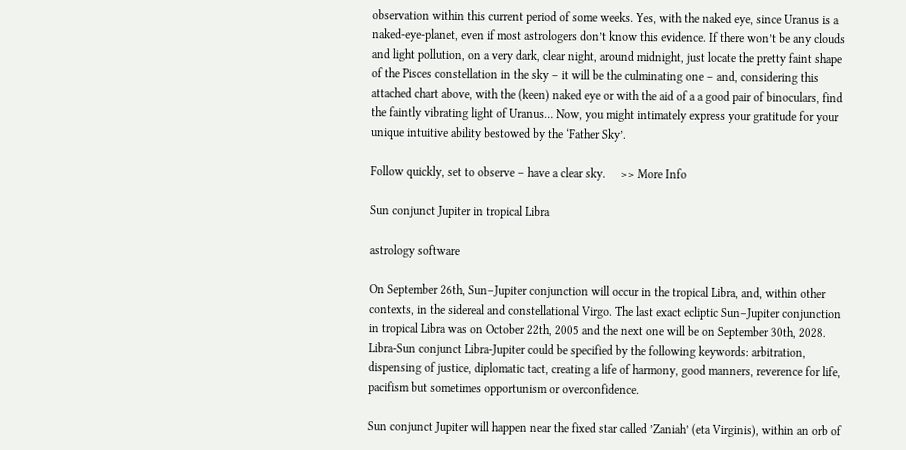observation within this current period of some weeks. Yes, with the naked eye, since Uranus is a naked-eye-planet, even if most astrologers don’t know this evidence. If there won’t be any clouds and light pollution, on a very dark, clear night, around midnight, just locate the pretty faint shape of the Pisces constellation in the sky – it will be the culminating one – and, considering this attached chart above, with the (keen) naked eye or with the aid of a a good pair of binoculars, find the faintly vibrating light of Uranus… Now, you might intimately express your gratitude for your unique intuitive ability bestowed by the ‘Father Sky’.

Follow quickly, set to observe – have a clear sky.     >> More Info

Sun conjunct Jupiter in tropical Libra

astrology software

On September 26th, Sun–Jupiter conjunction will occur in the tropical Libra, and, within other contexts, in the sidereal and constellational Virgo. The last exact ecliptic Sun–Jupiter conjunction in tropical Libra was on October 22th, 2005 and the next one will be on September 30th, 2028. Libra-Sun conjunct Libra-Jupiter could be specified by the following keywords: arbitration, dispensing of justice, diplomatic tact, creating a life of harmony, good manners, reverence for life, pacifism but sometimes opportunism or overconfidence.

Sun conjunct Jupiter will happen near the fixed star called ’Zaniah’ (eta Virginis), within an orb of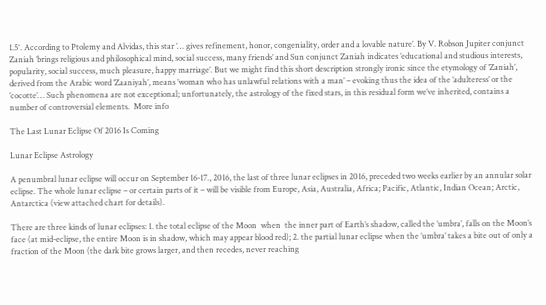1.5°. According to Ptolemy and Alvidas, this star ’… gives refinement, honor, congeniality, order and a lovable nature’. By V. Robson Jupiter conjunct Zaniah ’brings religious and philosophical mind, social success, many friends’ and Sun conjunct Zaniah indicates ’educational and studious interests, popularity, social success, much pleasure, happy marriage’. But we might find this short description strongly ironic since the etymology of ’Zaniah’, derived from the Arabic word ’Zaaniyah’, means ’woman who has unlawful relations with a man’ – evoking thus the idea of the ’adulteress’ or the ’cocotte’… Such phenomena are not exceptional; unfortunately, the astrology of the fixed stars, in this residual form we’ve inherited, contains a number of controversial elements.  More info

The Last Lunar Eclipse Of 2016 Is Coming

Lunar Eclipse Astrology

A penumbral lunar eclipse will occur on September 16-17., 2016, the last of three lunar eclipses in 2016, preceded two weeks earlier by an annular solar eclipse. The whole lunar eclipse – or certain parts of it – will be visible from Europe, Asia, Australia, Africa; Pacific, Atlantic, Indian Ocean; Arctic, Antarctica (view attached chart for details).

There are three kinds of lunar eclipses: 1. the total eclipse of the Moon  when  the inner part of Earth’s shadow, called the ’umbra’, falls on the Moon’s face (at mid-eclipse, the entire Moon is in shadow, which may appear blood red); 2. the partial lunar eclipse when the ’umbra’ takes a bite out of only a fraction of the Moon (the dark bite grows larger, and then recedes, never reaching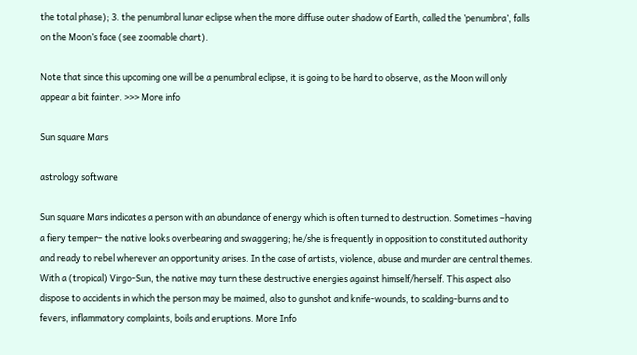the total phase); 3. the penumbral lunar eclipse when the more diffuse outer shadow of Earth, called the ’penumbra’, falls on the Moon’s face (see zoomable chart).

Note that since this upcoming one will be a penumbral eclipse, it is going to be hard to observe, as the Moon will only appear a bit fainter. >>> More info

Sun square Mars

astrology software

Sun square Mars indicates a person with an abundance of energy which is often turned to destruction. Sometimes –having a fiery temper– the native looks overbearing and swaggering; he/she is frequently in opposition to constituted authority and ready to rebel wherever an opportunity arises. In the case of artists, violence, abuse and murder are central themes. With a (tropical) Virgo-Sun, the native may turn these destructive energies against himself/herself. This aspect also dispose to accidents in which the person may be maimed, also to gunshot and knife-wounds, to scalding-burns and to fevers, inflammatory complaints, boils and eruptions. More Info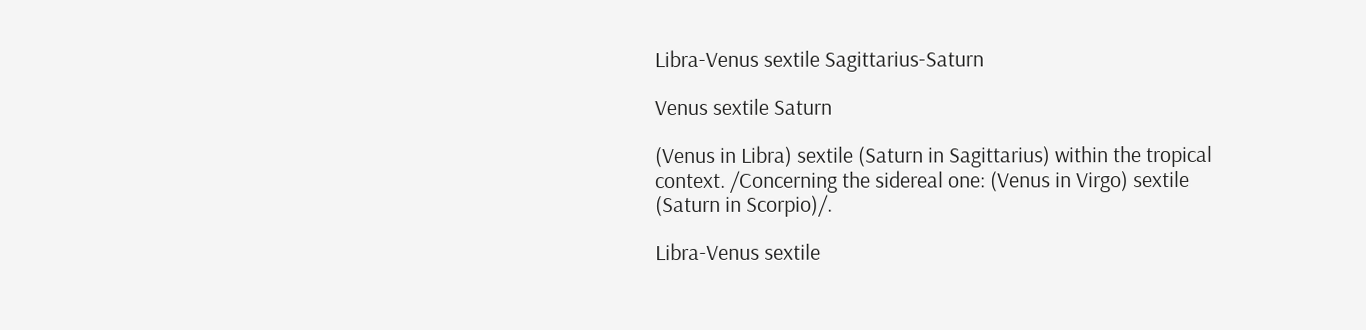Libra-Venus sextile Sagittarius-Saturn

Venus sextile Saturn

(Venus in Libra) sextile (Saturn in Sagittarius) within the tropical context. /Concerning the sidereal one: (Venus in Virgo) sextile (Saturn in Scorpio)/.

Libra-Venus sextile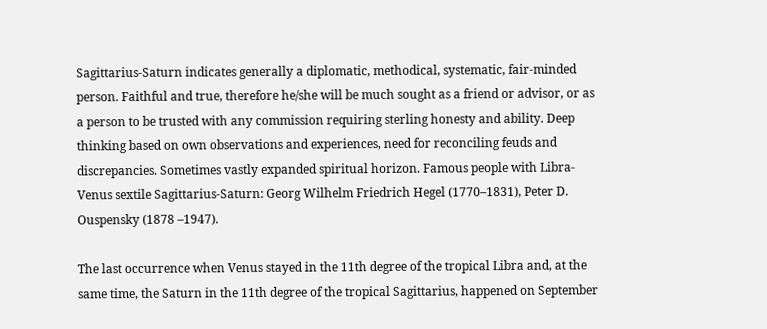Sagittarius-Saturn indicates generally a diplomatic, methodical, systematic, fair-minded person. Faithful and true, therefore he/she will be much sought as a friend or advisor, or as a person to be trusted with any commission requiring sterling honesty and ability. Deep thinking based on own observations and experiences, need for reconciling feuds and discrepancies. Sometimes vastly expanded spiritual horizon. Famous people with Libra-Venus sextile Sagittarius-Saturn: Georg Wilhelm Friedrich Hegel (1770–1831), Peter D. Ouspensky (1878 –1947).

The last occurrence when Venus stayed in the 11th degree of the tropical Libra and, at the same time, the Saturn in the 11th degree of the tropical Sagittarius, happened on September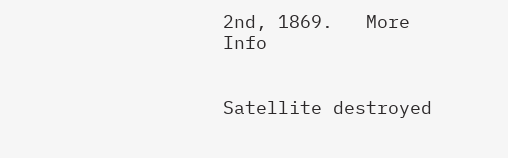2nd, 1869.   More Info


Satellite destroyed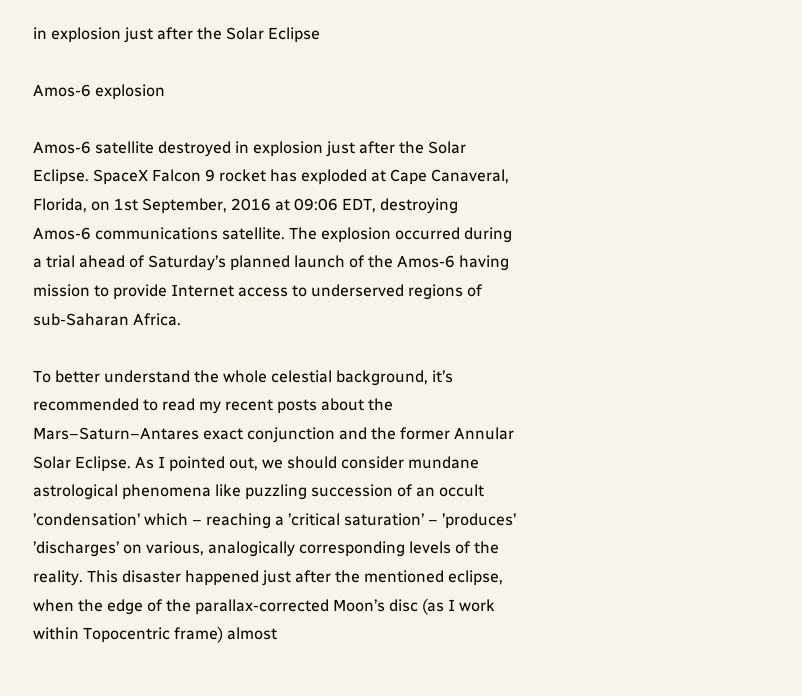in explosion just after the Solar Eclipse

Amos-6 explosion

Amos-6 satellite destroyed in explosion just after the Solar Eclipse. SpaceX Falcon 9 rocket has exploded at Cape Canaveral, Florida, on 1st September, 2016 at 09:06 EDT, destroying Amos-6 communications satellite. The explosion occurred during a trial ahead of Saturday’s planned launch of the Amos-6 having mission to provide Internet access to underserved regions of sub-Saharan Africa.

To better understand the whole celestial background, it’s recommended to read my recent posts about the Mars–Saturn–Antares exact conjunction and the former Annular Solar Eclipse. As I pointed out, we should consider mundane astrological phenomena like puzzling succession of an occult ’condensation’ which – reaching a ’critical saturation’ – ’produces’ ’discharges’ on various, analogically corresponding levels of the reality. This disaster happened just after the mentioned eclipse, when the edge of the parallax-corrected Moon’s disc (as I work within Topocentric frame) almost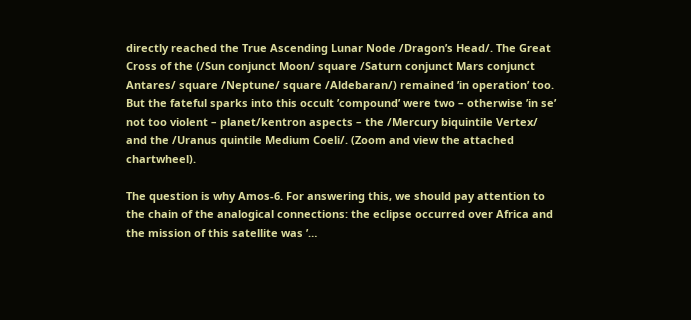directly reached the True Ascending Lunar Node /Dragon’s Head/. The Great Cross of the (/Sun conjunct Moon/ square /Saturn conjunct Mars conjunct Antares/ square /Neptune/ square /Aldebaran/) remained ’in operation’ too. But the fateful sparks into this occult ’compound’ were two – otherwise ’in se’ not too violent – planet/kentron aspects – the /Mercury biquintile Vertex/ and the /Uranus quintile Medium Coeli/. (Zoom and view the attached chartwheel).

The question is why Amos-6. For answering this, we should pay attention to the chain of the analogical connections: the eclipse occurred over Africa and the mission of this satellite was ’…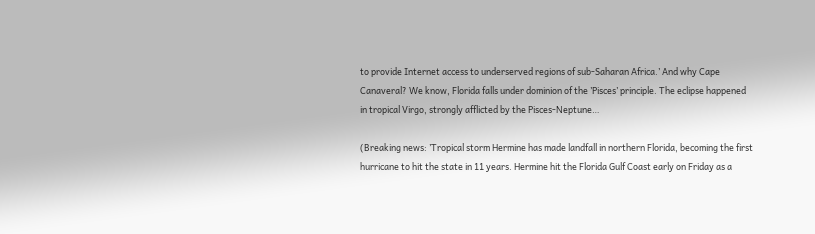to provide Internet access to underserved regions of sub-Saharan Africa.’ And why Cape Canaveral? We know, Florida falls under dominion of the ’Pisces’ principle. The eclipse happened in tropical Virgo, strongly afflicted by the Pisces-Neptune…

(Breaking news: ’Tropical storm Hermine has made landfall in northern Florida, becoming the first hurricane to hit the state in 11 years. Hermine hit the Florida Gulf Coast early on Friday as a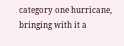category one hurricane, bringing with it a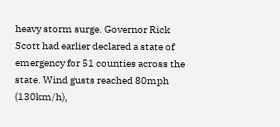heavy storm surge. Governor Rick Scott had earlier declared a state of emergency for 51 counties across the state. Wind gusts reached 80mph (130km/h),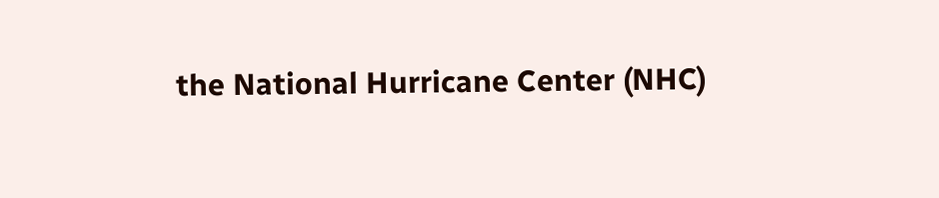the National Hurricane Center (NHC)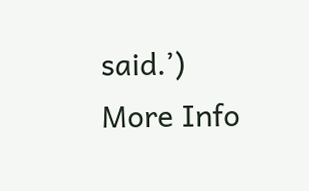said.’)  More Info